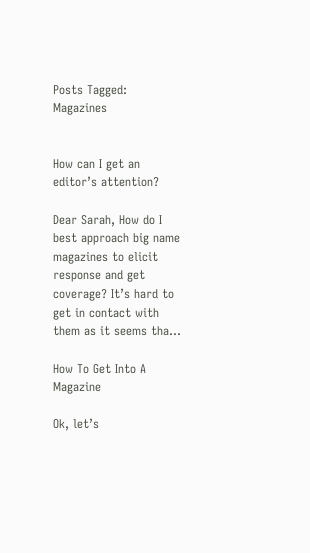Posts Tagged: Magazines


How can I get an editor’s attention?

Dear Sarah, How do I best approach big name magazines to elicit response and get coverage? It’s hard to get in contact with them as it seems tha...

How To Get Into A Magazine

Ok, let’s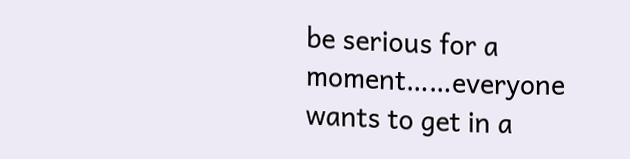be serious for a moment……everyone wants to get in a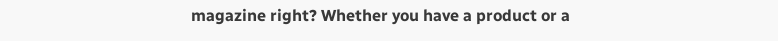magazine right? Whether you have a product or a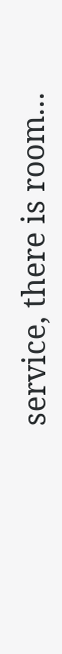service, there is room...